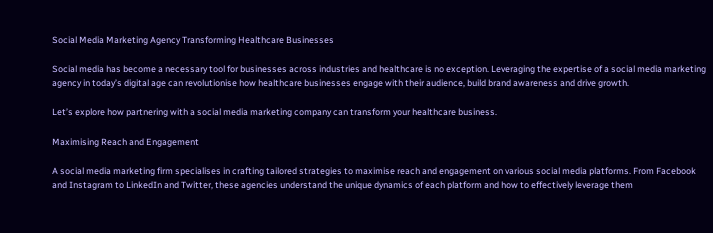Social Media Marketing Agency Transforming Healthcare Businesses

Social media has become a necessary tool for businesses across industries and healthcare is no exception. Leveraging the expertise of a social media marketing agency in today’s digital age can revolutionise how healthcare businesses engage with their audience, build brand awareness and drive growth.

Let’s explore how partnering with a social media marketing company can transform your healthcare business.

Maximising Reach and Engagement

A social media marketing firm specialises in crafting tailored strategies to maximise reach and engagement on various social media platforms. From Facebook and Instagram to LinkedIn and Twitter, these agencies understand the unique dynamics of each platform and how to effectively leverage them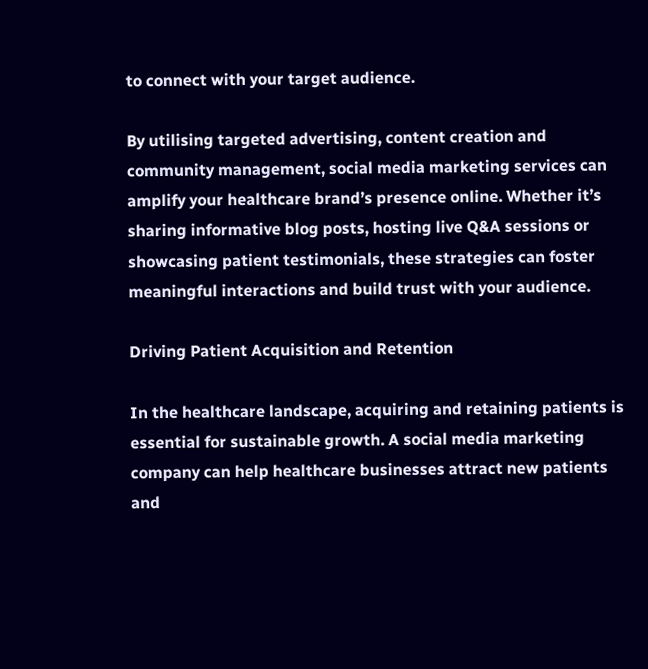to connect with your target audience.

By utilising targeted advertising, content creation and community management, social media marketing services can amplify your healthcare brand’s presence online. Whether it’s sharing informative blog posts, hosting live Q&A sessions or showcasing patient testimonials, these strategies can foster meaningful interactions and build trust with your audience.

Driving Patient Acquisition and Retention

In the healthcare landscape, acquiring and retaining patients is essential for sustainable growth. A social media marketing company can help healthcare businesses attract new patients and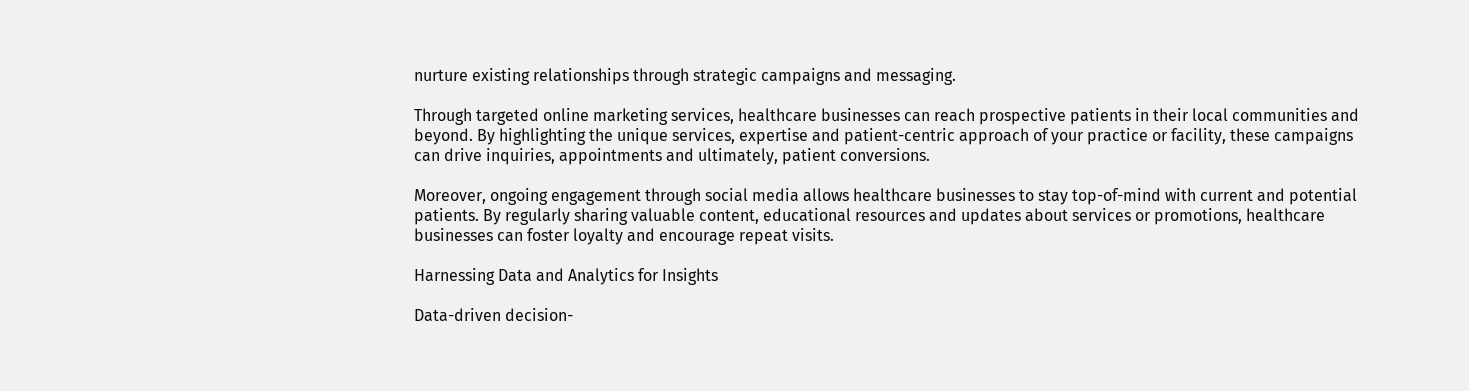nurture existing relationships through strategic campaigns and messaging.

Through targeted online marketing services, healthcare businesses can reach prospective patients in their local communities and beyond. By highlighting the unique services, expertise and patient-centric approach of your practice or facility, these campaigns can drive inquiries, appointments and ultimately, patient conversions.

Moreover, ongoing engagement through social media allows healthcare businesses to stay top-of-mind with current and potential patients. By regularly sharing valuable content, educational resources and updates about services or promotions, healthcare businesses can foster loyalty and encourage repeat visits.

Harnessing Data and Analytics for Insights

Data-driven decision-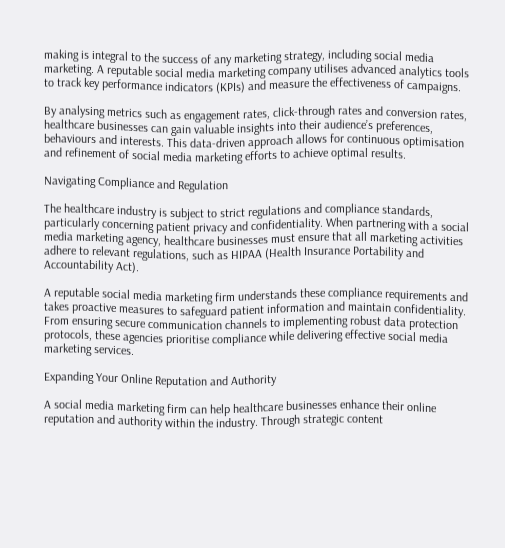making is integral to the success of any marketing strategy, including social media marketing. A reputable social media marketing company utilises advanced analytics tools to track key performance indicators (KPIs) and measure the effectiveness of campaigns.

By analysing metrics such as engagement rates, click-through rates and conversion rates, healthcare businesses can gain valuable insights into their audience’s preferences, behaviours and interests. This data-driven approach allows for continuous optimisation and refinement of social media marketing efforts to achieve optimal results.

Navigating Compliance and Regulation

The healthcare industry is subject to strict regulations and compliance standards, particularly concerning patient privacy and confidentiality. When partnering with a social media marketing agency, healthcare businesses must ensure that all marketing activities adhere to relevant regulations, such as HIPAA (Health Insurance Portability and Accountability Act).

A reputable social media marketing firm understands these compliance requirements and takes proactive measures to safeguard patient information and maintain confidentiality. From ensuring secure communication channels to implementing robust data protection protocols, these agencies prioritise compliance while delivering effective social media marketing services.

Expanding Your Online Reputation and Authority

A social media marketing firm can help healthcare businesses enhance their online reputation and authority within the industry. Through strategic content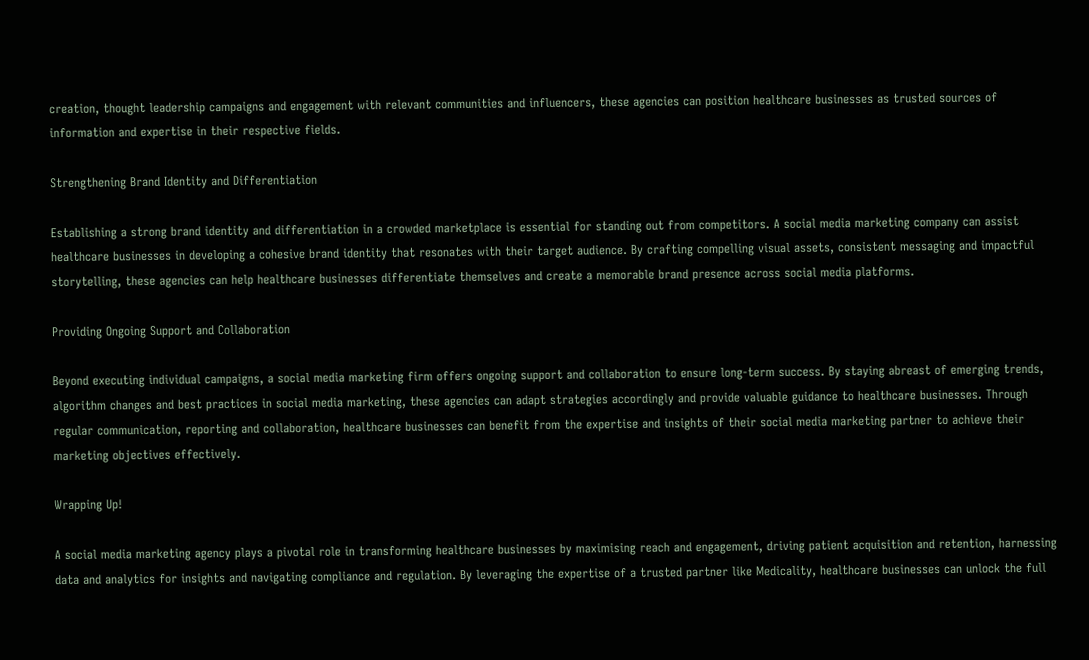creation, thought leadership campaigns and engagement with relevant communities and influencers, these agencies can position healthcare businesses as trusted sources of information and expertise in their respective fields.

Strengthening Brand Identity and Differentiation

Establishing a strong brand identity and differentiation in a crowded marketplace is essential for standing out from competitors. A social media marketing company can assist healthcare businesses in developing a cohesive brand identity that resonates with their target audience. By crafting compelling visual assets, consistent messaging and impactful storytelling, these agencies can help healthcare businesses differentiate themselves and create a memorable brand presence across social media platforms.

Providing Ongoing Support and Collaboration

Beyond executing individual campaigns, a social media marketing firm offers ongoing support and collaboration to ensure long-term success. By staying abreast of emerging trends, algorithm changes and best practices in social media marketing, these agencies can adapt strategies accordingly and provide valuable guidance to healthcare businesses. Through regular communication, reporting and collaboration, healthcare businesses can benefit from the expertise and insights of their social media marketing partner to achieve their marketing objectives effectively.

Wrapping Up!

A social media marketing agency plays a pivotal role in transforming healthcare businesses by maximising reach and engagement, driving patient acquisition and retention, harnessing data and analytics for insights and navigating compliance and regulation. By leveraging the expertise of a trusted partner like Medicality, healthcare businesses can unlock the full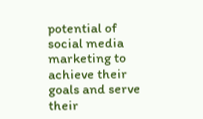potential of social media marketing to achieve their goals and serve their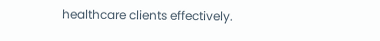healthcare clients effectively.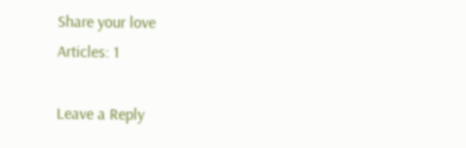Share your love
Articles: 1

Leave a Reply